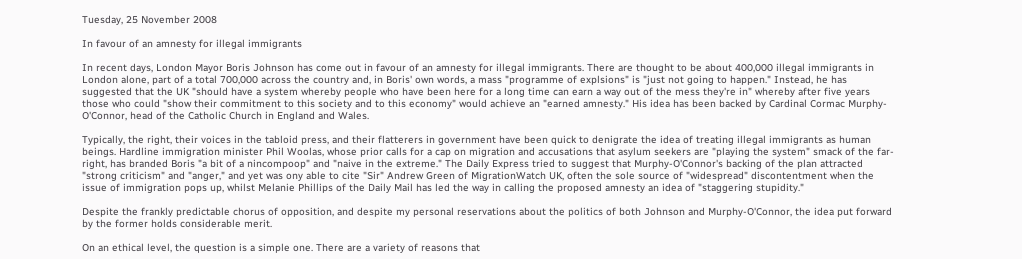Tuesday, 25 November 2008

In favour of an amnesty for illegal immigrants

In recent days, London Mayor Boris Johnson has come out in favour of an amnesty for illegal immigrants. There are thought to be about 400,000 illegal immigrants in London alone, part of a total 700,000 across the country and, in Boris' own words, a mass "programme of explsions" is "just not going to happen." Instead, he has suggested that the UK "should have a system whereby people who have been here for a long time can earn a way out of the mess they're in" whereby after five years those who could "show their commitment to this society and to this economy" would achieve an "earned amnesty." His idea has been backed by Cardinal Cormac Murphy-O'Connor, head of the Catholic Church in England and Wales.

Typically, the right, their voices in the tabloid press, and their flatterers in government have been quick to denigrate the idea of treating illegal immigrants as human beings. Hardline immigration minister Phil Woolas, whose prior calls for a cap on migration and accusations that asylum seekers are "playing the system" smack of the far-right, has branded Boris "a bit of a nincompoop" and "naive in the extreme." The Daily Express tried to suggest that Murphy-O'Connor's backing of the plan attracted "strong criticism" and "anger," and yet was ony able to cite "Sir" Andrew Green of MigrationWatch UK, often the sole source of "widespread" discontentment when the issue of immigration pops up, whilst Melanie Phillips of the Daily Mail has led the way in calling the proposed amnesty an idea of "staggering stupidity."

Despite the frankly predictable chorus of opposition, and despite my personal reservations about the politics of both Johnson and Murphy-O'Connor, the idea put forward by the former holds considerable merit.

On an ethical level, the question is a simple one. There are a variety of reasons that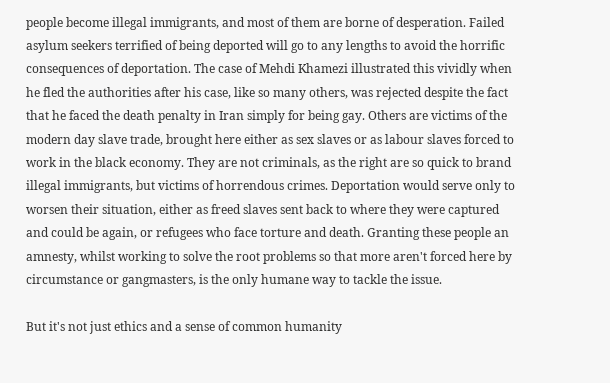people become illegal immigrants, and most of them are borne of desperation. Failed asylum seekers terrified of being deported will go to any lengths to avoid the horrific consequences of deportation. The case of Mehdi Khamezi illustrated this vividly when he fled the authorities after his case, like so many others, was rejected despite the fact that he faced the death penalty in Iran simply for being gay. Others are victims of the modern day slave trade, brought here either as sex slaves or as labour slaves forced to work in the black economy. They are not criminals, as the right are so quick to brand illegal immigrants, but victims of horrendous crimes. Deportation would serve only to worsen their situation, either as freed slaves sent back to where they were captured and could be again, or refugees who face torture and death. Granting these people an amnesty, whilst working to solve the root problems so that more aren't forced here by circumstance or gangmasters, is the only humane way to tackle the issue.

But it's not just ethics and a sense of common humanity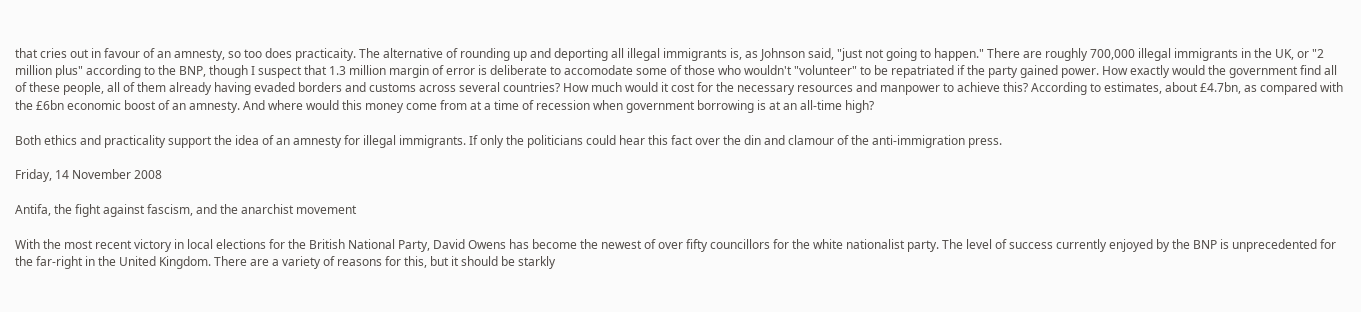that cries out in favour of an amnesty, so too does practicaity. The alternative of rounding up and deporting all illegal immigrants is, as Johnson said, "just not going to happen." There are roughly 700,000 illegal immigrants in the UK, or "2 million plus" according to the BNP, though I suspect that 1.3 million margin of error is deliberate to accomodate some of those who wouldn't "volunteer" to be repatriated if the party gained power. How exactly would the government find all of these people, all of them already having evaded borders and customs across several countries? How much would it cost for the necessary resources and manpower to achieve this? According to estimates, about £4.7bn, as compared with the £6bn economic boost of an amnesty. And where would this money come from at a time of recession when government borrowing is at an all-time high?

Both ethics and practicality support the idea of an amnesty for illegal immigrants. If only the politicians could hear this fact over the din and clamour of the anti-immigration press.

Friday, 14 November 2008

Antifa, the fight against fascism, and the anarchist movement

With the most recent victory in local elections for the British National Party, David Owens has become the newest of over fifty councillors for the white nationalist party. The level of success currently enjoyed by the BNP is unprecedented for the far-right in the United Kingdom. There are a variety of reasons for this, but it should be starkly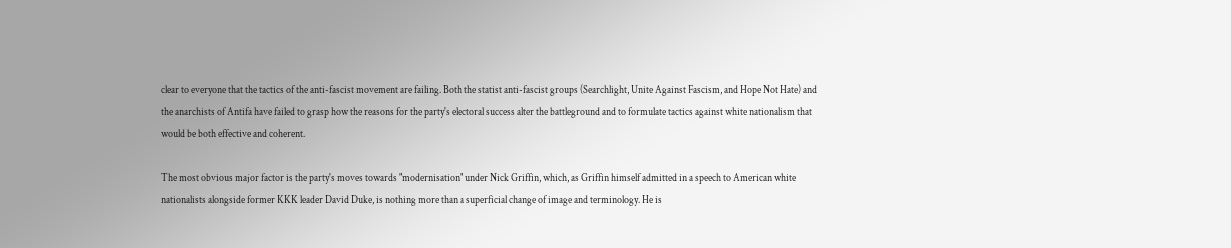clear to everyone that the tactics of the anti-fascist movement are failing. Both the statist anti-fascist groups (Searchlight, Unite Against Fascism, and Hope Not Hate) and the anarchists of Antifa have failed to grasp how the reasons for the party's electoral success alter the battleground and to formulate tactics against white nationalism that would be both effective and coherent.

The most obvious major factor is the party's moves towards "modernisation" under Nick Griffin, which, as Griffin himself admitted in a speech to American white nationalists alongside former KKK leader David Duke, is nothing more than a superficial change of image and terminology. He is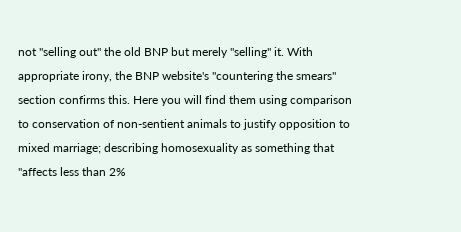not "selling out" the old BNP but merely "selling" it. With appropriate irony, the BNP website's "countering the smears" section confirms this. Here you will find them using comparison to conservation of non-sentient animals to justify opposition to mixed marriage; describing homosexuality as something that "affects less than 2%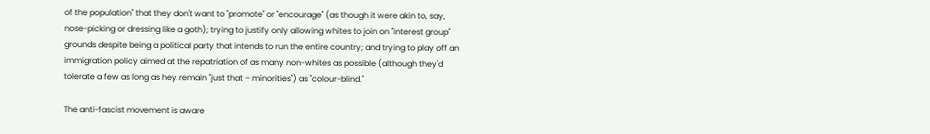of the population" that they don't want to "promote" or "encourage" (as though it were akin to, say, nose-picking or dressing like a goth); trying to justify only allowing whites to join on "interest group" grounds despite being a political party that intends to run the entire country; and trying to play off an immigration policy aimed at the repatriation of as many non-whites as possible (although they'd tolerate a few as long as hey remain "just that – minorities") as "colour-blind."

The anti-fascist movement is aware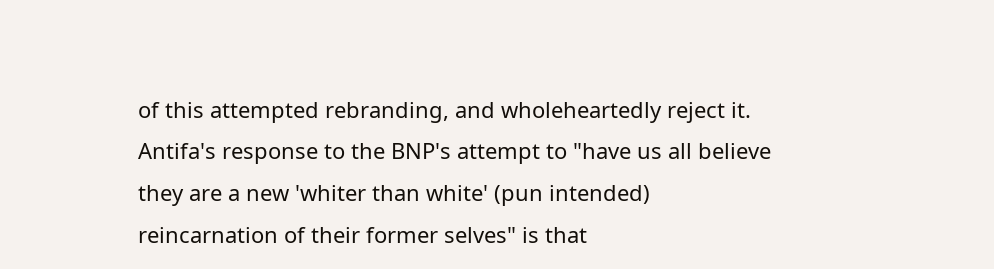of this attempted rebranding, and wholeheartedly reject it. Antifa's response to the BNP's attempt to "have us all believe they are a new 'whiter than white' (pun intended) reincarnation of their former selves" is that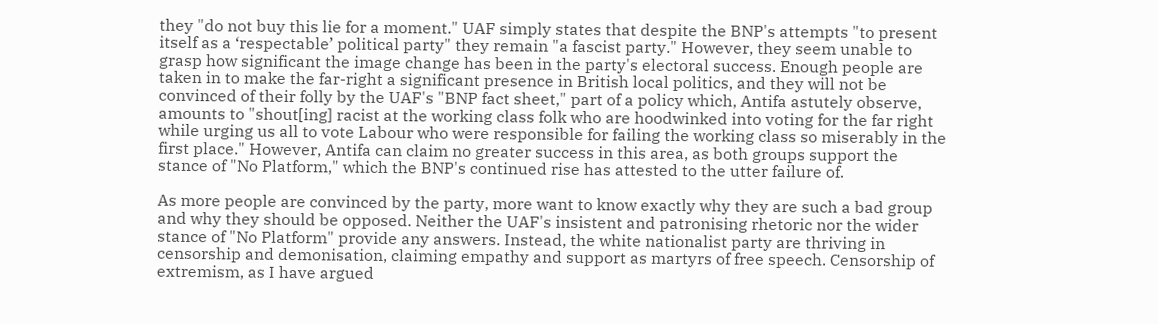they "do not buy this lie for a moment." UAF simply states that despite the BNP's attempts "to present itself as a ‘respectable’ political party" they remain "a fascist party." However, they seem unable to grasp how significant the image change has been in the party's electoral success. Enough people are taken in to make the far-right a significant presence in British local politics, and they will not be convinced of their folly by the UAF's "BNP fact sheet," part of a policy which, Antifa astutely observe, amounts to "shout[ing] racist at the working class folk who are hoodwinked into voting for the far right while urging us all to vote Labour who were responsible for failing the working class so miserably in the first place." However, Antifa can claim no greater success in this area, as both groups support the stance of "No Platform," which the BNP's continued rise has attested to the utter failure of.

As more people are convinced by the party, more want to know exactly why they are such a bad group and why they should be opposed. Neither the UAF's insistent and patronising rhetoric nor the wider stance of "No Platform" provide any answers. Instead, the white nationalist party are thriving in censorship and demonisation, claiming empathy and support as martyrs of free speech. Censorship of extremism, as I have argued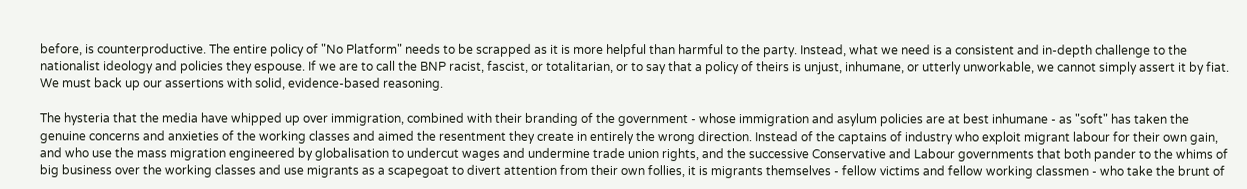before, is counterproductive. The entire policy of "No Platform" needs to be scrapped as it is more helpful than harmful to the party. Instead, what we need is a consistent and in-depth challenge to the nationalist ideology and policies they espouse. If we are to call the BNP racist, fascist, or totalitarian, or to say that a policy of theirs is unjust, inhumane, or utterly unworkable, we cannot simply assert it by fiat. We must back up our assertions with solid, evidence-based reasoning.

The hysteria that the media have whipped up over immigration, combined with their branding of the government - whose immigration and asylum policies are at best inhumane - as "soft" has taken the genuine concerns and anxieties of the working classes and aimed the resentment they create in entirely the wrong direction. Instead of the captains of industry who exploit migrant labour for their own gain, and who use the mass migration engineered by globalisation to undercut wages and undermine trade union rights, and the successive Conservative and Labour governments that both pander to the whims of big business over the working classes and use migrants as a scapegoat to divert attention from their own follies, it is migrants themselves - fellow victims and fellow working classmen - who take the brunt of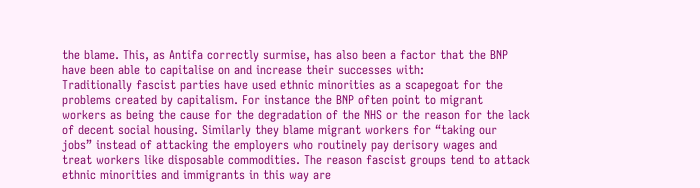the blame. This, as Antifa correctly surmise, has also been a factor that the BNP have been able to capitalise on and increase their successes with:
Traditionally fascist parties have used ethnic minorities as a scapegoat for the problems created by capitalism. For instance the BNP often point to migrant workers as being the cause for the degradation of the NHS or the reason for the lack of decent social housing. Similarly they blame migrant workers for “taking our jobs” instead of attacking the employers who routinely pay derisory wages and treat workers like disposable commodities. The reason fascist groups tend to attack ethnic minorities and immigrants in this way are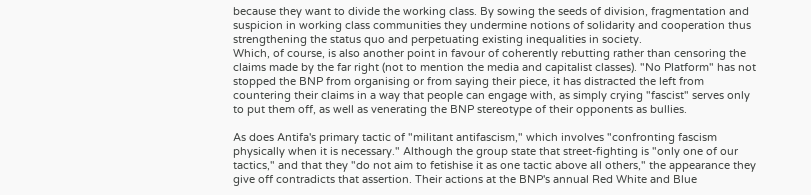because they want to divide the working class. By sowing the seeds of division, fragmentation and suspicion in working class communities they undermine notions of solidarity and cooperation thus strengthening the status quo and perpetuating existing inequalities in society.
Which, of course, is also another point in favour of coherently rebutting rather than censoring the claims made by the far right (not to mention the media and capitalist classes). "No Platform" has not stopped the BNP from organising or from saying their piece, it has distracted the left from countering their claims in a way that people can engage with, as simply crying "fascist" serves only to put them off, as well as venerating the BNP stereotype of their opponents as bullies.

As does Antifa's primary tactic of "militant antifascism," which involves "confronting fascism physically when it is necessary." Although the group state that street-fighting is "only one of our tactics," and that they "do not aim to fetishise it as one tactic above all others," the appearance they give off contradicts that assertion. Their actions at the BNP's annual Red White and Blue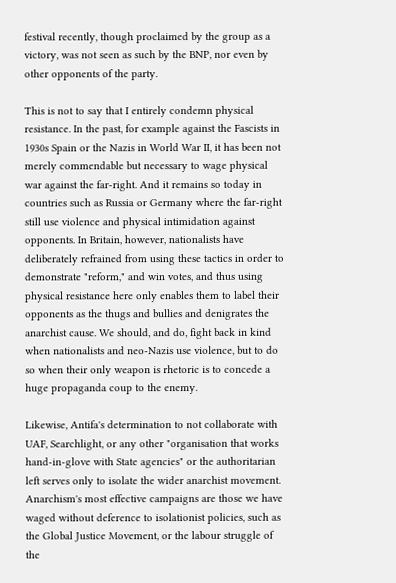festival recently, though proclaimed by the group as a victory, was not seen as such by the BNP, nor even by other opponents of the party.

This is not to say that I entirely condemn physical resistance. In the past, for example against the Fascists in 1930s Spain or the Nazis in World War II, it has been not merely commendable but necessary to wage physical war against the far-right. And it remains so today in countries such as Russia or Germany where the far-right still use violence and physical intimidation against opponents. In Britain, however, nationalists have deliberately refrained from using these tactics in order to demonstrate "reform," and win votes, and thus using physical resistance here only enables them to label their opponents as the thugs and bullies and denigrates the anarchist cause. We should, and do, fight back in kind when nationalists and neo-Nazis use violence, but to do so when their only weapon is rhetoric is to concede a huge propaganda coup to the enemy.

Likewise, Antifa's determination to not collaborate with UAF, Searchlight, or any other "organisation that works hand-in-glove with State agencies" or the authoritarian left serves only to isolate the wider anarchist movement. Anarchism's most effective campaigns are those we have waged without deference to isolationist policies, such as the Global Justice Movement, or the labour struggle of the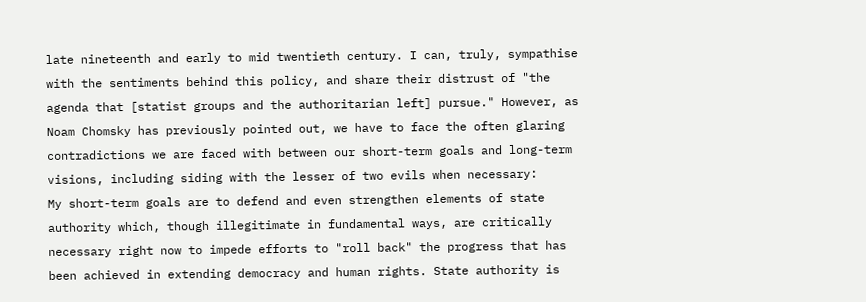late nineteenth and early to mid twentieth century. I can, truly, sympathise with the sentiments behind this policy, and share their distrust of "the agenda that [statist groups and the authoritarian left] pursue." However, as Noam Chomsky has previously pointed out, we have to face the often glaring contradictions we are faced with between our short-term goals and long-term visions, including siding with the lesser of two evils when necessary:
My short-term goals are to defend and even strengthen elements of state authority which, though illegitimate in fundamental ways, are critically necessary right now to impede efforts to "roll back" the progress that has been achieved in extending democracy and human rights. State authority is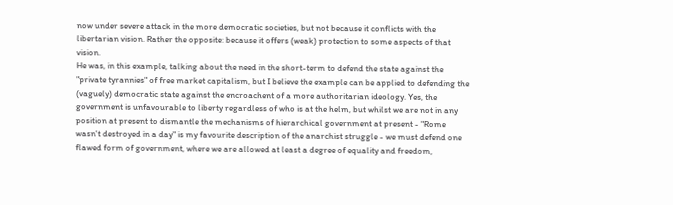now under severe attack in the more democratic societies, but not because it conflicts with the libertarian vision. Rather the opposite: because it offers (weak) protection to some aspects of that vision.
He was, in this example, talking about the need in the short-term to defend the state against the "private tyrannies" of free market capitalism, but I believe the example can be applied to defending the (vaguely) democratic state against the encroachent of a more authoritarian ideology. Yes, the government is unfavourable to liberty regardless of who is at the helm, but whilst we are not in any position at present to dismantle the mechanisms of hierarchical government at present - "Rome wasn't destroyed in a day" is my favourite description of the anarchist struggle - we must defend one flawed form of government, where we are allowed at least a degree of equality and freedom,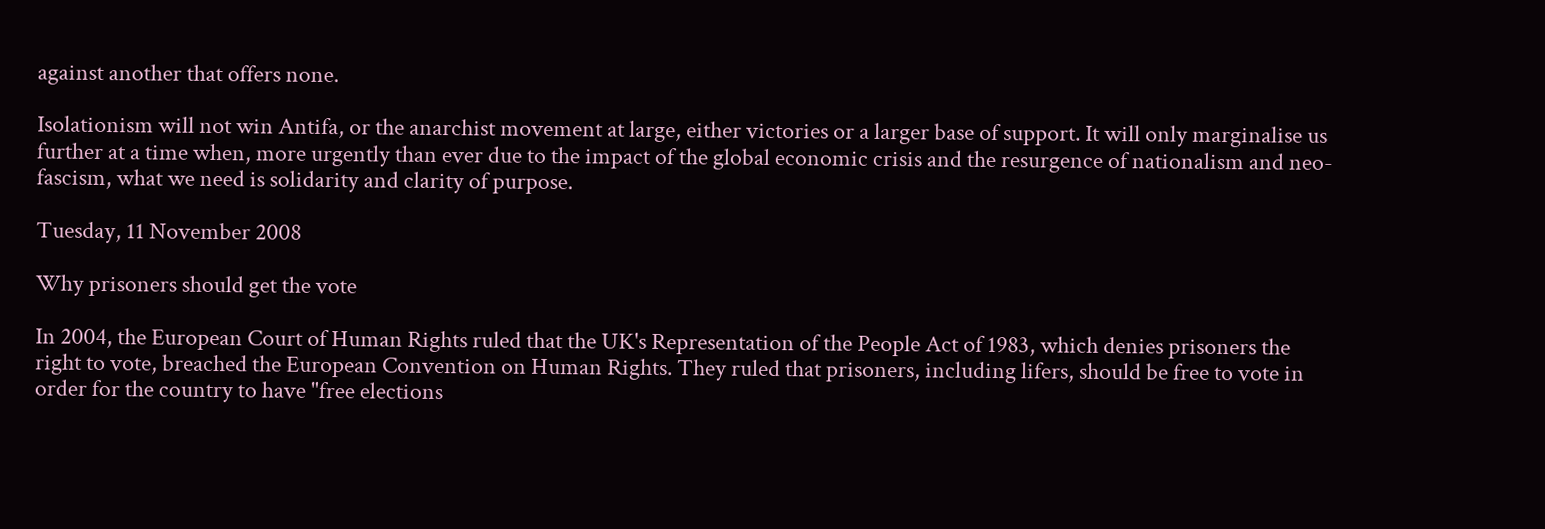against another that offers none.

Isolationism will not win Antifa, or the anarchist movement at large, either victories or a larger base of support. It will only marginalise us further at a time when, more urgently than ever due to the impact of the global economic crisis and the resurgence of nationalism and neo-fascism, what we need is solidarity and clarity of purpose.

Tuesday, 11 November 2008

Why prisoners should get the vote

In 2004, the European Court of Human Rights ruled that the UK's Representation of the People Act of 1983, which denies prisoners the right to vote, breached the European Convention on Human Rights. They ruled that prisoners, including lifers, should be free to vote in order for the country to have "free elections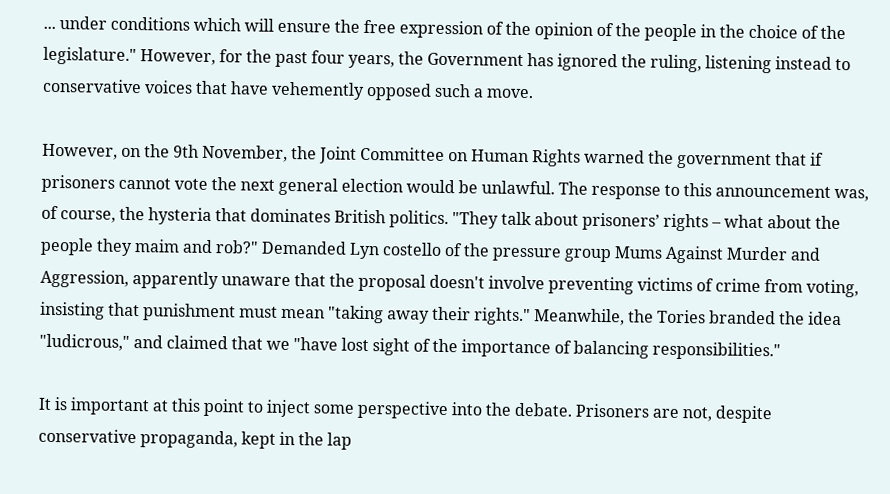... under conditions which will ensure the free expression of the opinion of the people in the choice of the legislature." However, for the past four years, the Government has ignored the ruling, listening instead to conservative voices that have vehemently opposed such a move.

However, on the 9th November, the Joint Committee on Human Rights warned the government that if prisoners cannot vote the next general election would be unlawful. The response to this announcement was, of course, the hysteria that dominates British politics. "They talk about prisoners’ rights – what about the people they maim and rob?" Demanded Lyn costello of the pressure group Mums Against Murder and Aggression, apparently unaware that the proposal doesn't involve preventing victims of crime from voting, insisting that punishment must mean "taking away their rights." Meanwhile, the Tories branded the idea "ludicrous," and claimed that we "have lost sight of the importance of balancing responsibilities."

It is important at this point to inject some perspective into the debate. Prisoners are not, despite conservative propaganda, kept in the lap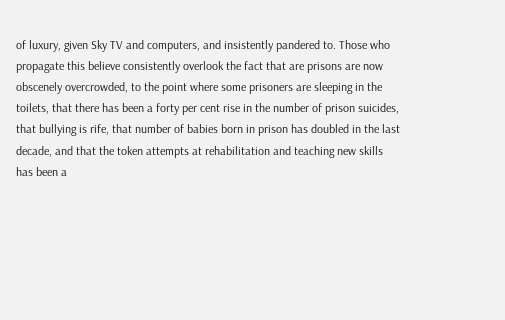of luxury, given Sky TV and computers, and insistently pandered to. Those who propagate this believe consistently overlook the fact that are prisons are now obscenely overcrowded, to the point where some prisoners are sleeping in the toilets, that there has been a forty per cent rise in the number of prison suicides, that bullying is rife, that number of babies born in prison has doubled in the last decade, and that the token attempts at rehabilitation and teaching new skills has been a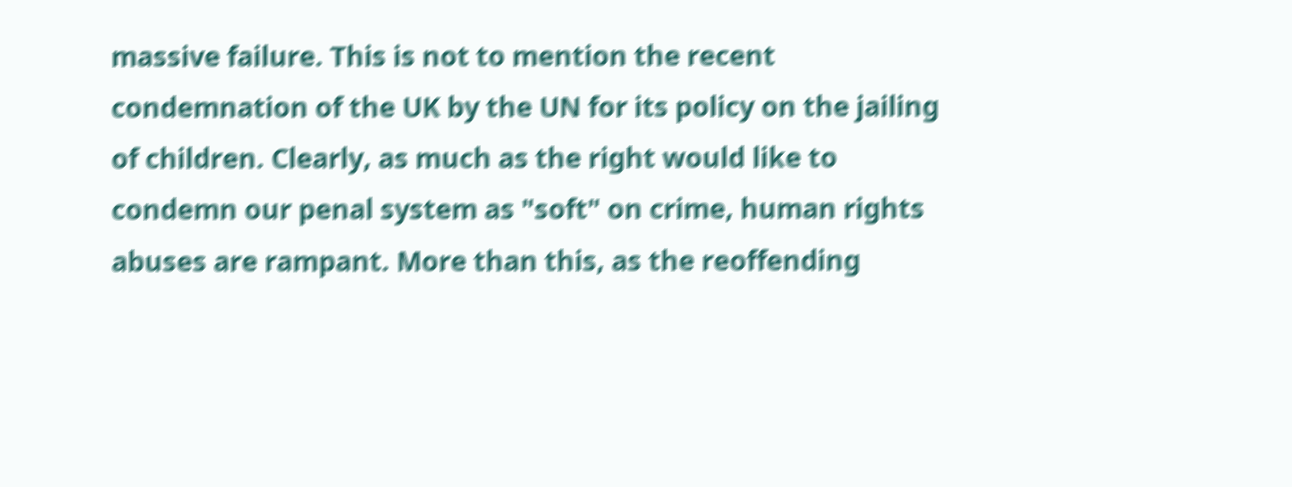massive failure. This is not to mention the recent condemnation of the UK by the UN for its policy on the jailing of children. Clearly, as much as the right would like to condemn our penal system as "soft" on crime, human rights abuses are rampant. More than this, as the reoffending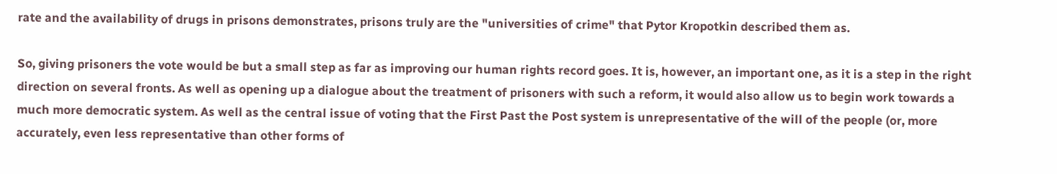rate and the availability of drugs in prisons demonstrates, prisons truly are the "universities of crime" that Pytor Kropotkin described them as.

So, giving prisoners the vote would be but a small step as far as improving our human rights record goes. It is, however, an important one, as it is a step in the right direction on several fronts. As well as opening up a dialogue about the treatment of prisoners with such a reform, it would also allow us to begin work towards a much more democratic system. As well as the central issue of voting that the First Past the Post system is unrepresentative of the will of the people (or, more accurately, even less representative than other forms of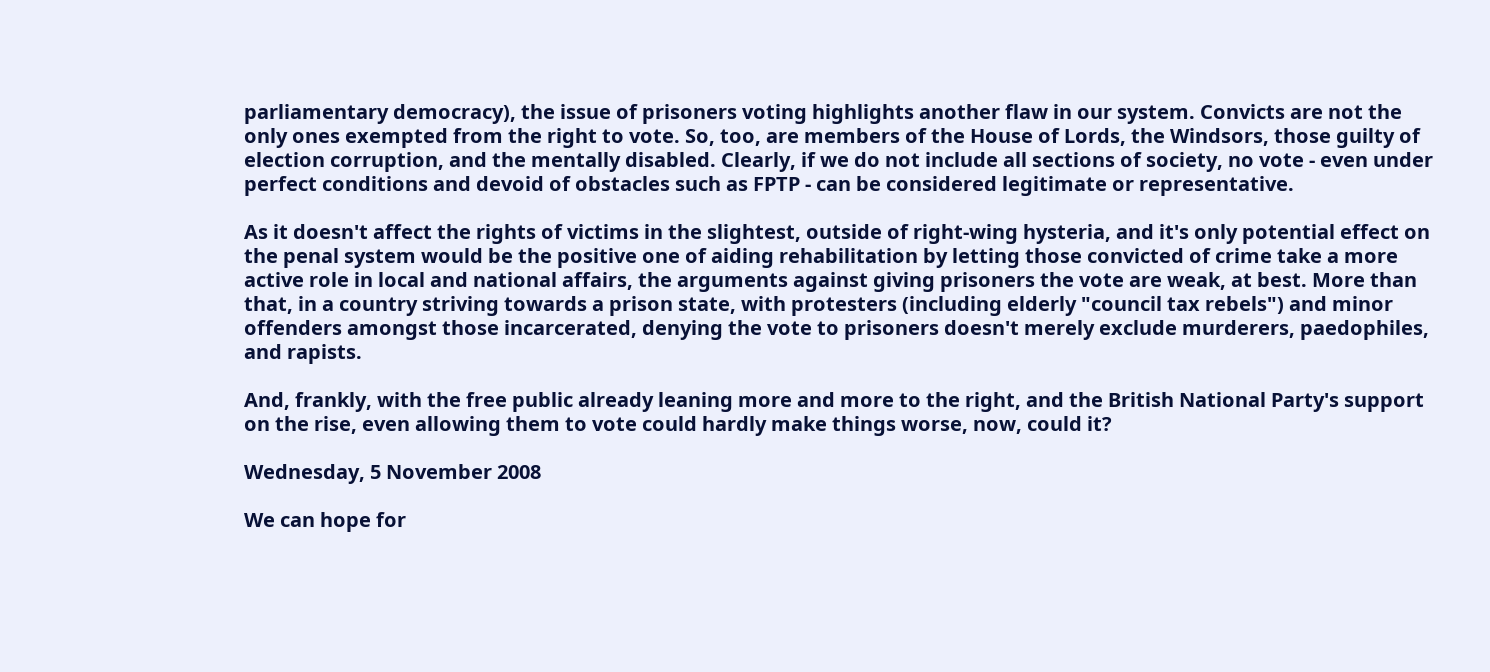parliamentary democracy), the issue of prisoners voting highlights another flaw in our system. Convicts are not the only ones exempted from the right to vote. So, too, are members of the House of Lords, the Windsors, those guilty of election corruption, and the mentally disabled. Clearly, if we do not include all sections of society, no vote - even under perfect conditions and devoid of obstacles such as FPTP - can be considered legitimate or representative.

As it doesn't affect the rights of victims in the slightest, outside of right-wing hysteria, and it's only potential effect on the penal system would be the positive one of aiding rehabilitation by letting those convicted of crime take a more active role in local and national affairs, the arguments against giving prisoners the vote are weak, at best. More than that, in a country striving towards a prison state, with protesters (including elderly "council tax rebels") and minor offenders amongst those incarcerated, denying the vote to prisoners doesn't merely exclude murderers, paedophiles, and rapists.

And, frankly, with the free public already leaning more and more to the right, and the British National Party's support on the rise, even allowing them to vote could hardly make things worse, now, could it?

Wednesday, 5 November 2008

We can hope for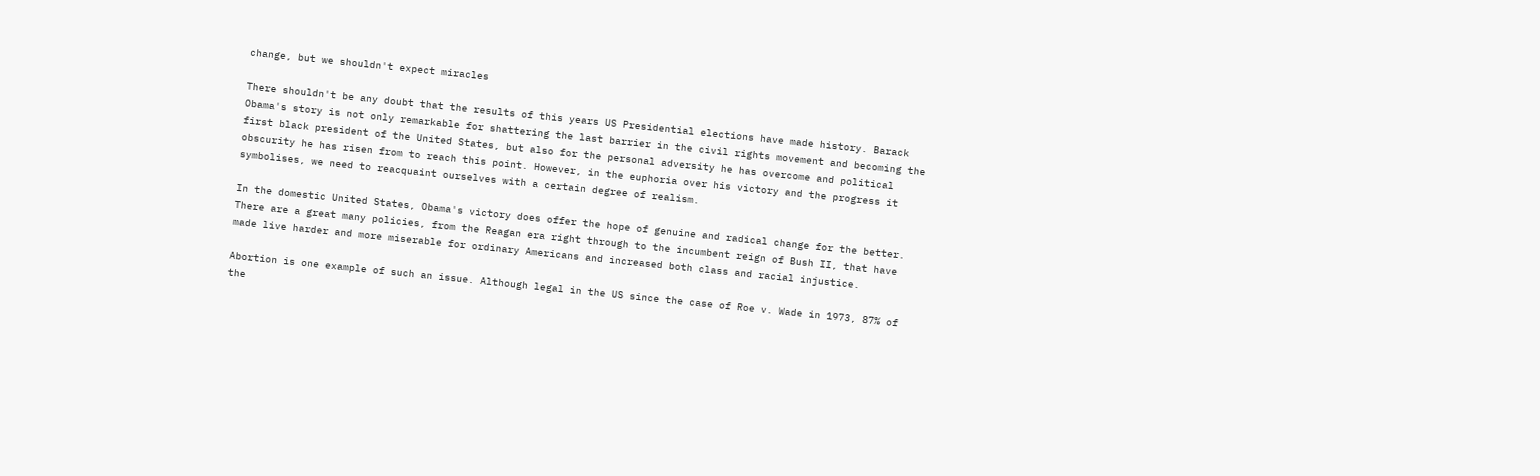change, but we shouldn't expect miracles

There shouldn't be any doubt that the results of this years US Presidential elections have made history. Barack Obama's story is not only remarkable for shattering the last barrier in the civil rights movement and becoming the first black president of the United States, but also for the personal adversity he has overcome and political obscurity he has risen from to reach this point. However, in the euphoria over his victory and the progress it symbolises, we need to reacquaint ourselves with a certain degree of realism.

In the domestic United States, Obama's victory does offer the hope of genuine and radical change for the better. There are a great many policies, from the Reagan era right through to the incumbent reign of Bush II, that have made live harder and more miserable for ordinary Americans and increased both class and racial injustice.

Abortion is one example of such an issue. Although legal in the US since the case of Roe v. Wade in 1973, 87% of the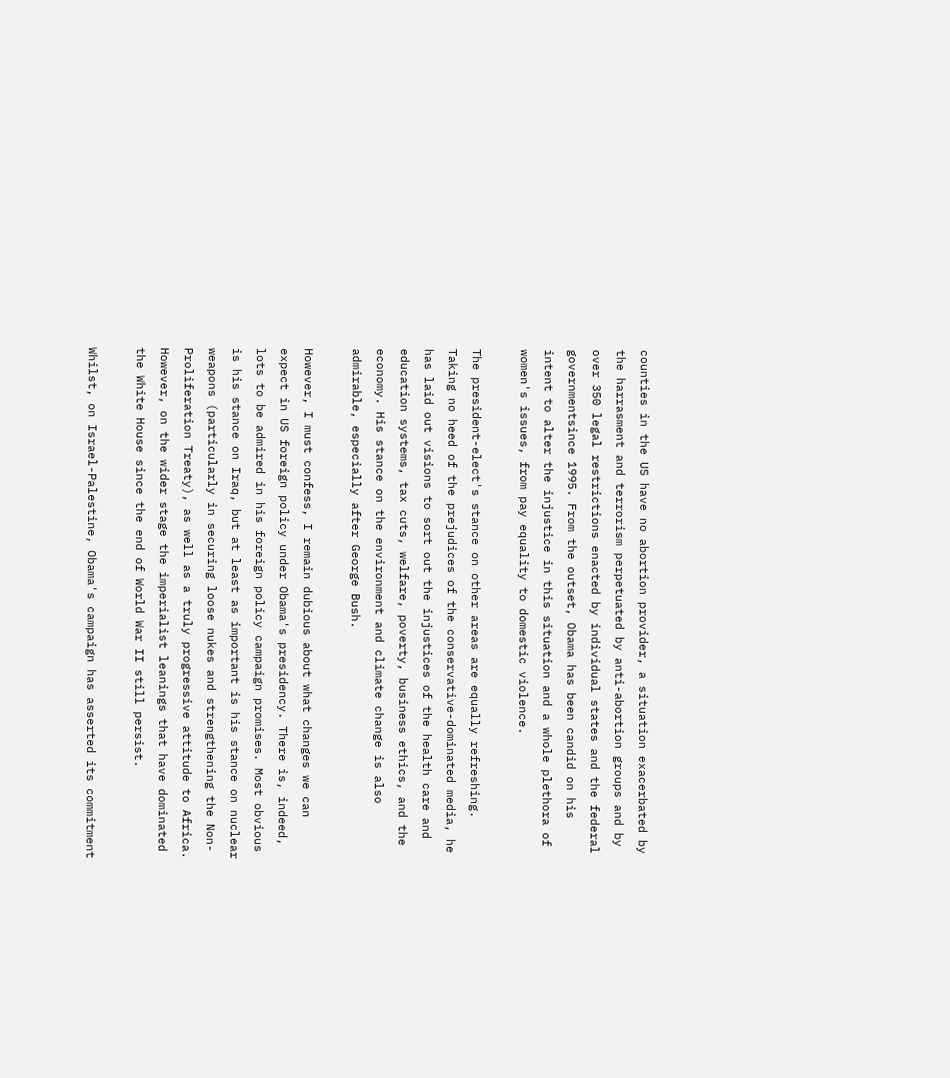counties in the US have no abortion provider, a situation exacerbated by the harrasment and terrorism perpetuated by anti-abortion groups and by over 350 legal restrictions enacted by individual states and the federal governmentsince 1995. From the outset, Obama has been candid on his intent to alter the injustice in this situation and a whole plethora of women's issues, from pay equality to domestic violence.

The president-elect's stance on other areas are equally refreshing. Taking no heed of the prejudices of the conservative-dominated media, he has laid out visions to sort out the injustices of the health care and education systems, tax cuts, welfare, poverty, business ethics, and the economy. His stance on the environment and climate change is also admirable, especially after George Bush.

However, I must confess, I remain dubious about what changes we can expect in US foreign policy under Obama's presidency. There is, indeed, lots to be admired in his foreign policy campaign promises. Most obvious is his stance on Iraq, but at least as important is his stance on nuclear weapons (particularly in securing loose nukes and strengthening the Non-Proliferation Treaty), as well as a truly progressive attitude to Africa. However, on the wider stage the imperialist leanings that have dominated the White House since the end of World War II still persist.

Whilst, on Israel-Palestine, Obama's campaign has asserted its commitment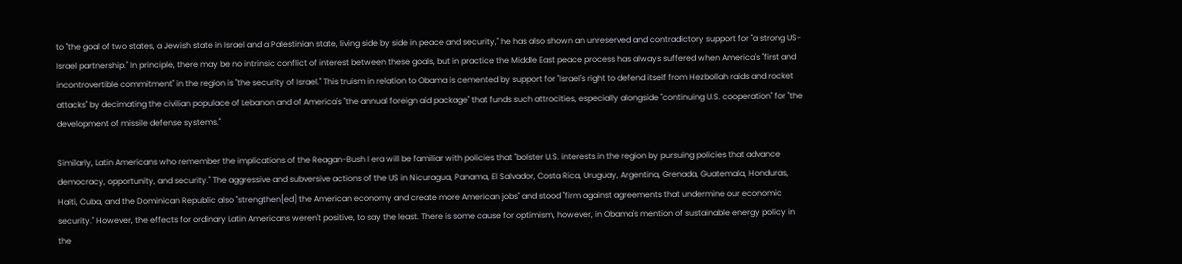to "the goal of two states, a Jewish state in Israel and a Palestinian state, living side by side in peace and security," he has also shown an unreserved and contradictory support for "a strong US-Israel partnership." In principle, there may be no intrinsic conflict of interest between these goals, but in practice the Middle East peace process has always suffered when America's "first and incontrovertible commitment" in the region is "the security of Israel." This truism in relation to Obama is cemented by support for "Israel's right to defend itself from Hezbollah raids and rocket attacks" by decimating the civilian populace of Lebanon and of America's "the annual foreign aid package" that funds such attrocities, especially alongside "continuing U.S. cooperation" for "the development of missile defense systems."

Similarly, Latin Americans who remember the implications of the Reagan-Bush I era will be familiar with policies that "bolster U.S. interests in the region by pursuing policies that advance democracy, opportunity, and security." The aggressive and subversive actions of the US in Nicuragua, Panama, El Salvador, Costa Rica, Uruguay, Argentina, Grenada, Guatemala, Honduras, Haiti, Cuba, and the Dominican Republic also "strengthen[ed] the American economy and create more American jobs" and stood "firm against agreements that undermine our economic security." However, the effects for ordinary Latin Americans weren't positive, to say the least. There is some cause for optimism, however, in Obama's mention of sustainable energy policy in the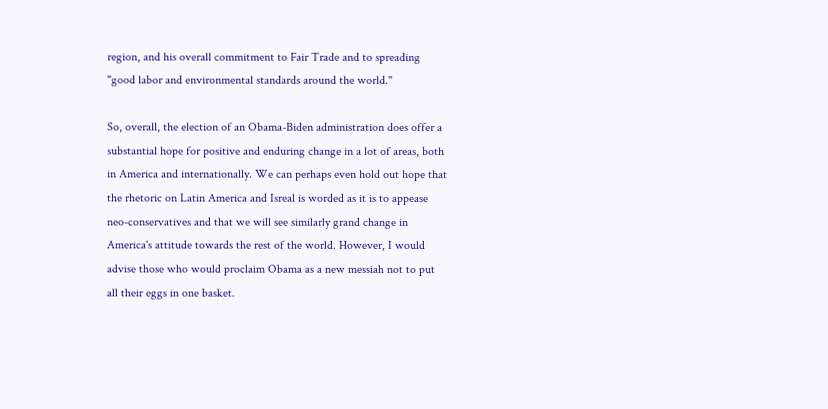region, and his overall commitment to Fair Trade and to spreading "good labor and environmental standards around the world."

So, overall, the election of an Obama-Biden administration does offer a substantial hope for positive and enduring change in a lot of areas, both in America and internationally. We can perhaps even hold out hope that the rhetoric on Latin America and Isreal is worded as it is to appease neo-conservatives and that we will see similarly grand change in America's attitude towards the rest of the world. However, I would advise those who would proclaim Obama as a new messiah not to put all their eggs in one basket.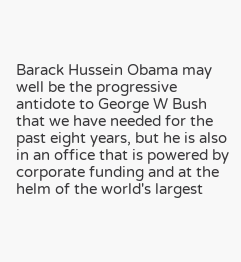Barack Hussein Obama may well be the progressive antidote to George W Bush that we have needed for the past eight years, but he is also in an office that is powered by corporate funding and at the helm of the world's largest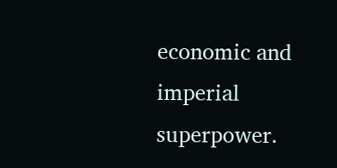economic and imperial superpower.